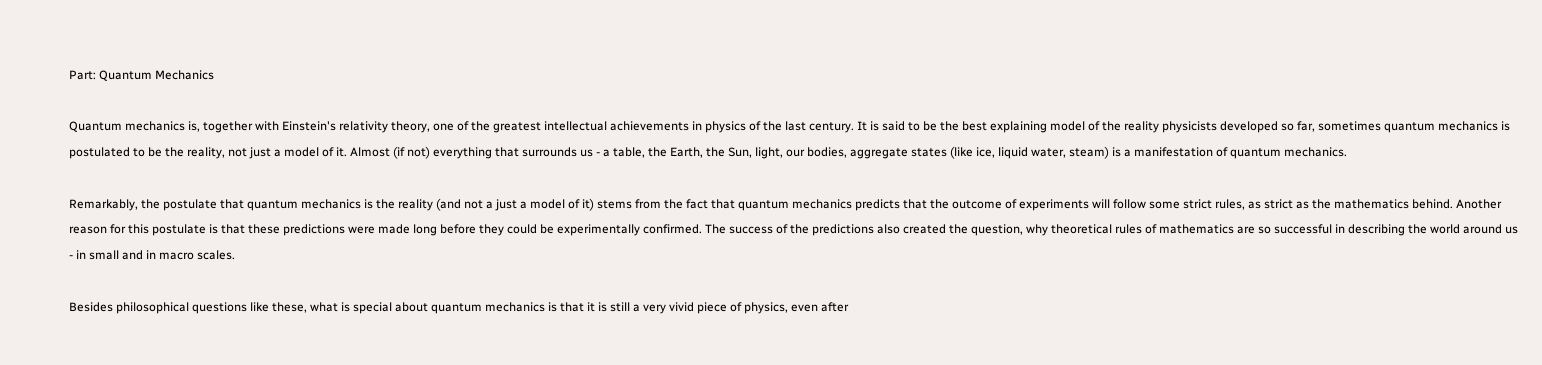Part: Quantum Mechanics

Quantum mechanics is, together with Einstein's relativity theory, one of the greatest intellectual achievements in physics of the last century. It is said to be the best explaining model of the reality physicists developed so far, sometimes quantum mechanics is postulated to be the reality, not just a model of it. Almost (if not) everything that surrounds us - a table, the Earth, the Sun, light, our bodies, aggregate states (like ice, liquid water, steam) is a manifestation of quantum mechanics.

Remarkably, the postulate that quantum mechanics is the reality (and not a just a model of it) stems from the fact that quantum mechanics predicts that the outcome of experiments will follow some strict rules, as strict as the mathematics behind. Another reason for this postulate is that these predictions were made long before they could be experimentally confirmed. The success of the predictions also created the question, why theoretical rules of mathematics are so successful in describing the world around us - in small and in macro scales.

Besides philosophical questions like these, what is special about quantum mechanics is that it is still a very vivid piece of physics, even after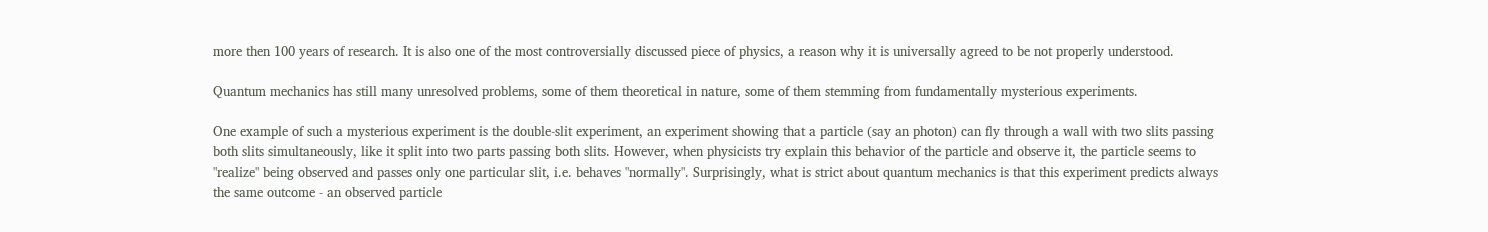more then 100 years of research. It is also one of the most controversially discussed piece of physics, a reason why it is universally agreed to be not properly understood.

Quantum mechanics has still many unresolved problems, some of them theoretical in nature, some of them stemming from fundamentally mysterious experiments.

One example of such a mysterious experiment is the double-slit experiment, an experiment showing that a particle (say an photon) can fly through a wall with two slits passing both slits simultaneously, like it split into two parts passing both slits. However, when physicists try explain this behavior of the particle and observe it, the particle seems to "realize" being observed and passes only one particular slit, i.e. behaves "normally". Surprisingly, what is strict about quantum mechanics is that this experiment predicts always the same outcome - an observed particle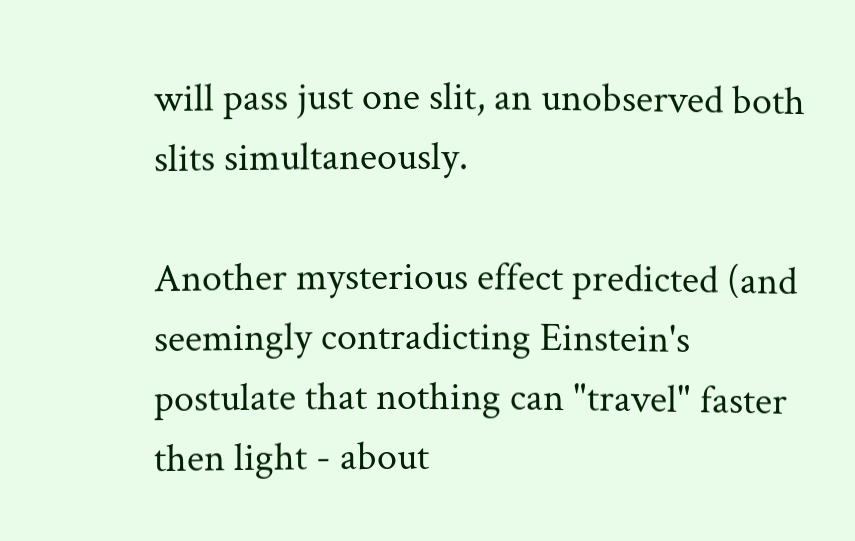will pass just one slit, an unobserved both slits simultaneously.

Another mysterious effect predicted (and seemingly contradicting Einstein's postulate that nothing can "travel" faster then light - about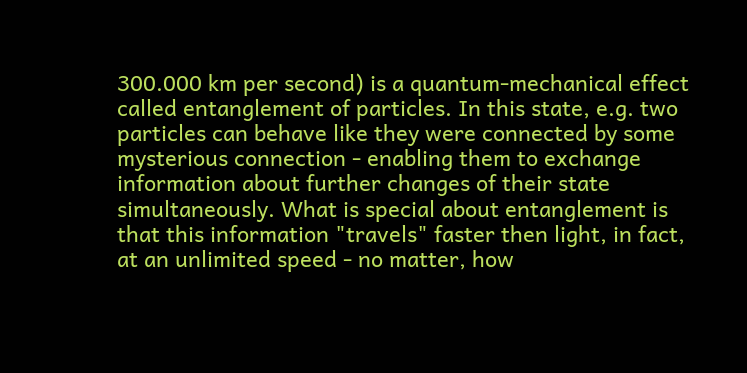300.000 km per second) is a quantum-mechanical effect called entanglement of particles. In this state, e.g. two particles can behave like they were connected by some mysterious connection - enabling them to exchange information about further changes of their state simultaneously. What is special about entanglement is that this information "travels" faster then light, in fact, at an unlimited speed - no matter, how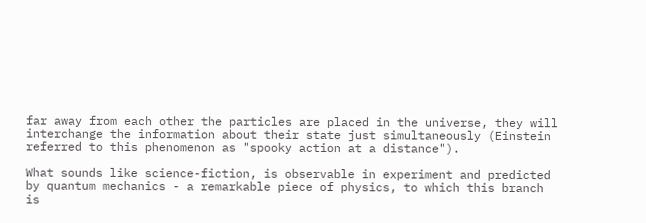far away from each other the particles are placed in the universe, they will interchange the information about their state just simultaneously (Einstein referred to this phenomenon as "spooky action at a distance").

What sounds like science-fiction, is observable in experiment and predicted by quantum mechanics - a remarkable piece of physics, to which this branch is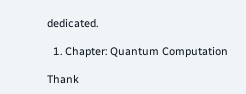dedicated.

  1. Chapter: Quantum Computation

Thank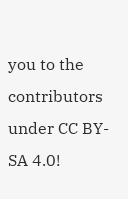you to the contributors under CC BY-SA 4.0!